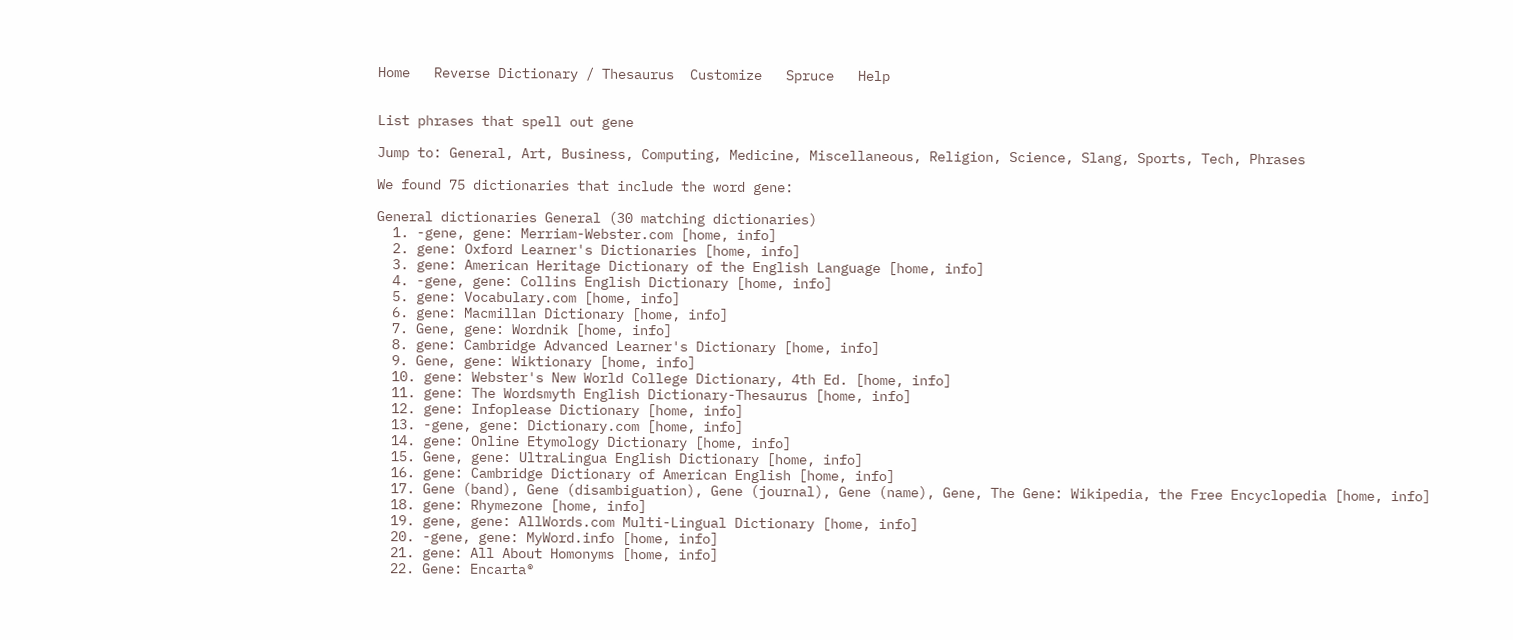Home   Reverse Dictionary / Thesaurus  Customize   Spruce   Help


List phrases that spell out gene

Jump to: General, Art, Business, Computing, Medicine, Miscellaneous, Religion, Science, Slang, Sports, Tech, Phrases

We found 75 dictionaries that include the word gene:

General dictionaries General (30 matching dictionaries)
  1. -gene, gene: Merriam-Webster.com [home, info]
  2. gene: Oxford Learner's Dictionaries [home, info]
  3. gene: American Heritage Dictionary of the English Language [home, info]
  4. -gene, gene: Collins English Dictionary [home, info]
  5. gene: Vocabulary.com [home, info]
  6. gene: Macmillan Dictionary [home, info]
  7. Gene, gene: Wordnik [home, info]
  8. gene: Cambridge Advanced Learner's Dictionary [home, info]
  9. Gene, gene: Wiktionary [home, info]
  10. gene: Webster's New World College Dictionary, 4th Ed. [home, info]
  11. gene: The Wordsmyth English Dictionary-Thesaurus [home, info]
  12. gene: Infoplease Dictionary [home, info]
  13. -gene, gene: Dictionary.com [home, info]
  14. gene: Online Etymology Dictionary [home, info]
  15. Gene, gene: UltraLingua English Dictionary [home, info]
  16. gene: Cambridge Dictionary of American English [home, info]
  17. Gene (band), Gene (disambiguation), Gene (journal), Gene (name), Gene, The Gene: Wikipedia, the Free Encyclopedia [home, info]
  18. gene: Rhymezone [home, info]
  19. gene, gene: AllWords.com Multi-Lingual Dictionary [home, info]
  20. -gene, gene: MyWord.info [home, info]
  21. gene: All About Homonyms [home, info]
  22. Gene: Encarta®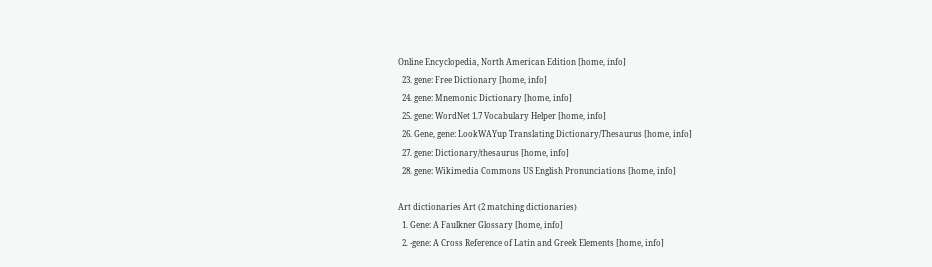Online Encyclopedia, North American Edition [home, info]
  23. gene: Free Dictionary [home, info]
  24. gene: Mnemonic Dictionary [home, info]
  25. gene: WordNet 1.7 Vocabulary Helper [home, info]
  26. Gene, gene: LookWAYup Translating Dictionary/Thesaurus [home, info]
  27. gene: Dictionary/thesaurus [home, info]
  28. gene: Wikimedia Commons US English Pronunciations [home, info]

Art dictionaries Art (2 matching dictionaries)
  1. Gene: A Faulkner Glossary [home, info]
  2. -gene: A Cross Reference of Latin and Greek Elements [home, info]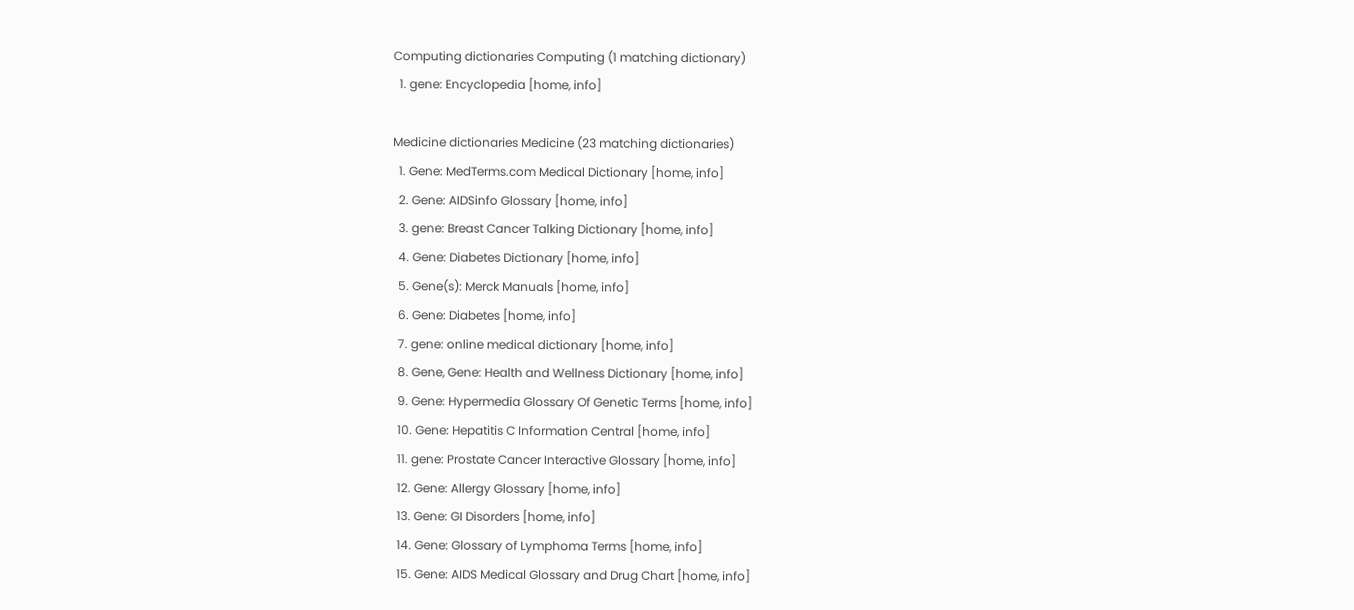Computing dictionaries Computing (1 matching dictionary)
  1. gene: Encyclopedia [home, info]

Medicine dictionaries Medicine (23 matching dictionaries)
  1. Gene: MedTerms.com Medical Dictionary [home, info]
  2. Gene: AIDSinfo Glossary [home, info]
  3. gene: Breast Cancer Talking Dictionary [home, info]
  4. Gene: Diabetes Dictionary [home, info]
  5. Gene(s): Merck Manuals [home, info]
  6. Gene: Diabetes [home, info]
  7. gene: online medical dictionary [home, info]
  8. Gene, Gene: Health and Wellness Dictionary [home, info]
  9. Gene: Hypermedia Glossary Of Genetic Terms [home, info]
  10. Gene: Hepatitis C Information Central [home, info]
  11. gene: Prostate Cancer Interactive Glossary [home, info]
  12. Gene: Allergy Glossary [home, info]
  13. Gene: GI Disorders [home, info]
  14. Gene: Glossary of Lymphoma Terms [home, info]
  15. Gene: AIDS Medical Glossary and Drug Chart [home, info]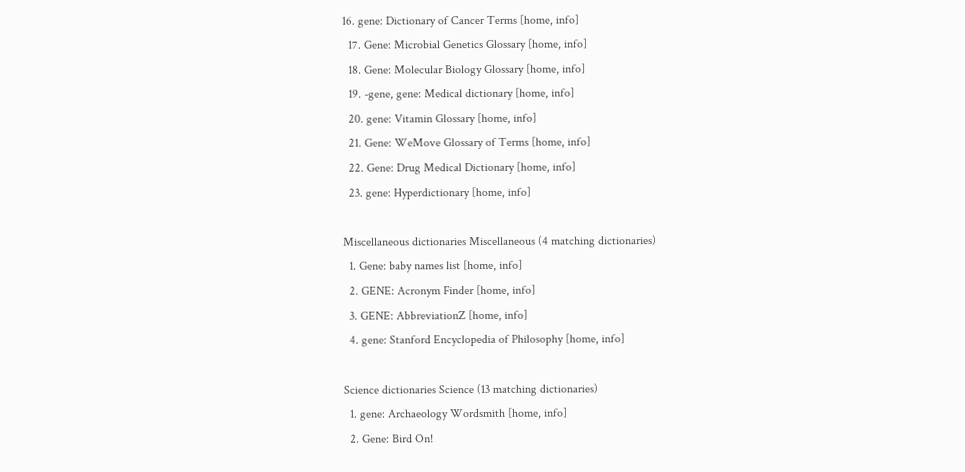16. gene: Dictionary of Cancer Terms [home, info]
  17. Gene: Microbial Genetics Glossary [home, info]
  18. Gene: Molecular Biology Glossary [home, info]
  19. -gene, gene: Medical dictionary [home, info]
  20. gene: Vitamin Glossary [home, info]
  21. Gene: WeMove Glossary of Terms [home, info]
  22. Gene: Drug Medical Dictionary [home, info]
  23. gene: Hyperdictionary [home, info]

Miscellaneous dictionaries Miscellaneous (4 matching dictionaries)
  1. Gene: baby names list [home, info]
  2. GENE: Acronym Finder [home, info]
  3. GENE: AbbreviationZ [home, info]
  4. gene: Stanford Encyclopedia of Philosophy [home, info]

Science dictionaries Science (13 matching dictionaries)
  1. gene: Archaeology Wordsmith [home, info]
  2. Gene: Bird On!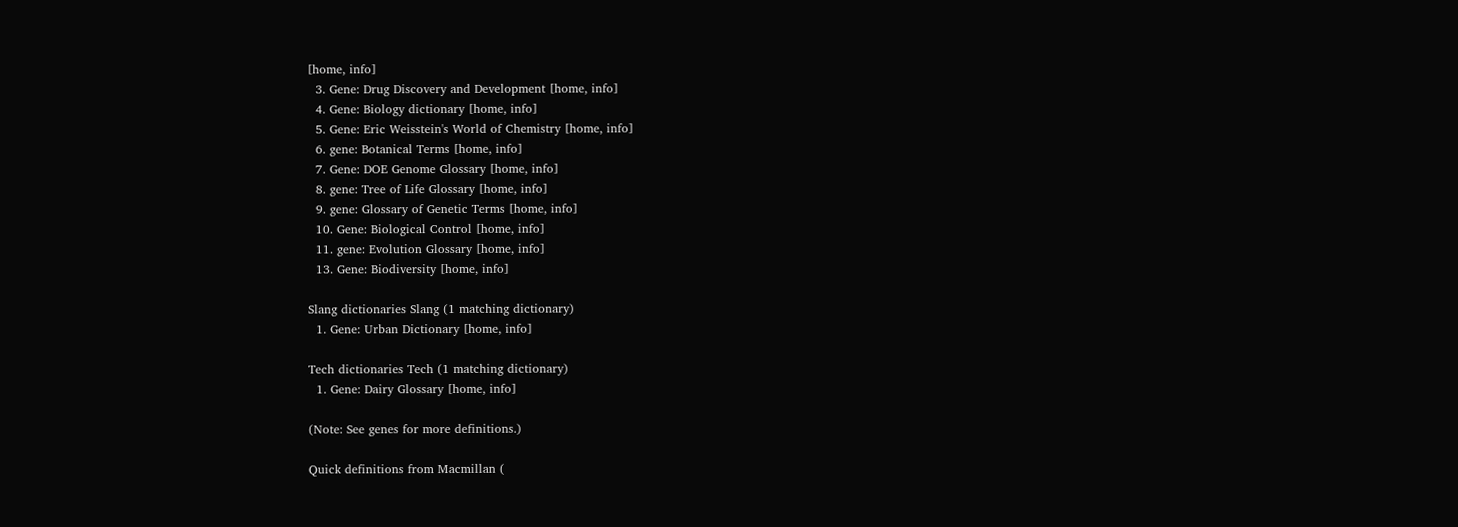[home, info]
  3. Gene: Drug Discovery and Development [home, info]
  4. Gene: Biology dictionary [home, info]
  5. Gene: Eric Weisstein's World of Chemistry [home, info]
  6. gene: Botanical Terms [home, info]
  7. Gene: DOE Genome Glossary [home, info]
  8. gene: Tree of Life Glossary [home, info]
  9. gene: Glossary of Genetic Terms [home, info]
  10. Gene: Biological Control [home, info]
  11. gene: Evolution Glossary [home, info]
  13. Gene: Biodiversity [home, info]

Slang dictionaries Slang (1 matching dictionary)
  1. Gene: Urban Dictionary [home, info]

Tech dictionaries Tech (1 matching dictionary)
  1. Gene: Dairy Glossary [home, info]

(Note: See genes for more definitions.)

Quick definitions from Macmillan (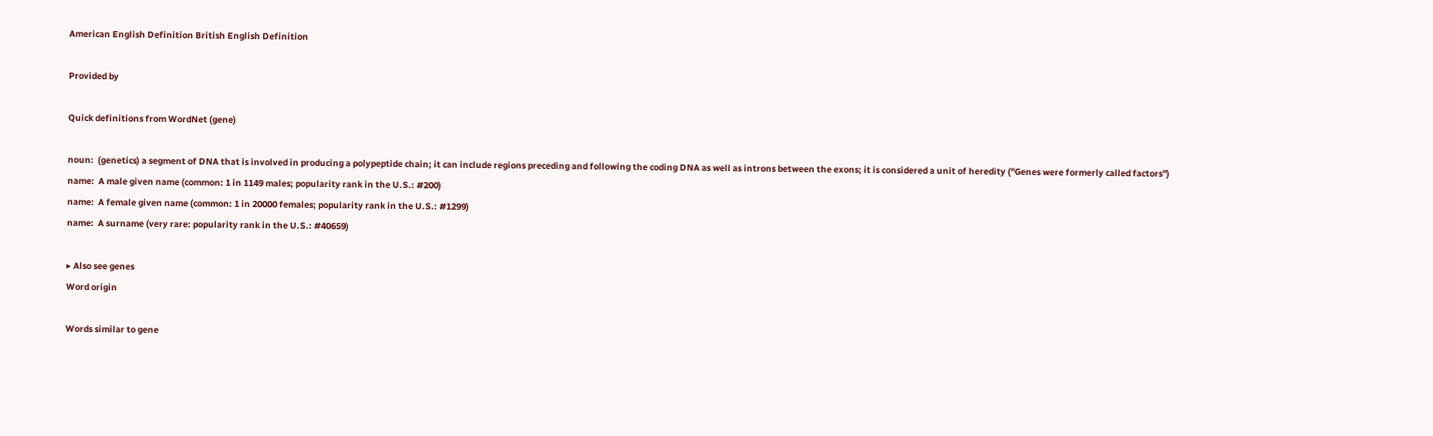American English Definition British English Definition

Provided by

Quick definitions from WordNet (gene)

noun:  (genetics) a segment of DNA that is involved in producing a polypeptide chain; it can include regions preceding and following the coding DNA as well as introns between the exons; it is considered a unit of heredity ("Genes were formerly called factors")
name:  A male given name (common: 1 in 1149 males; popularity rank in the U.S.: #200)
name:  A female given name (common: 1 in 20000 females; popularity rank in the U.S.: #1299)
name:  A surname (very rare: popularity rank in the U.S.: #40659)

▸ Also see genes
Word origin

Words similar to gene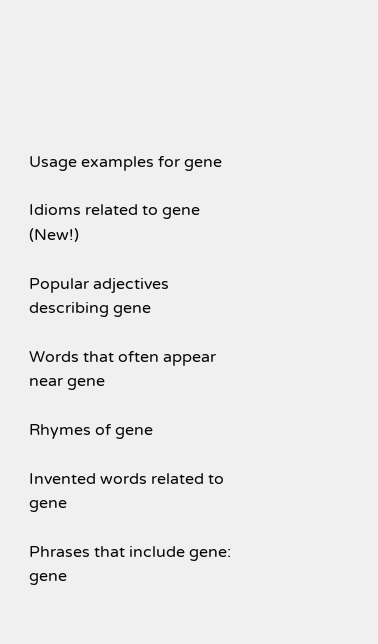Usage examples for gene

Idioms related to gene (New!)

Popular adjectives describing gene

Words that often appear near gene

Rhymes of gene

Invented words related to gene

Phrases that include gene:   gene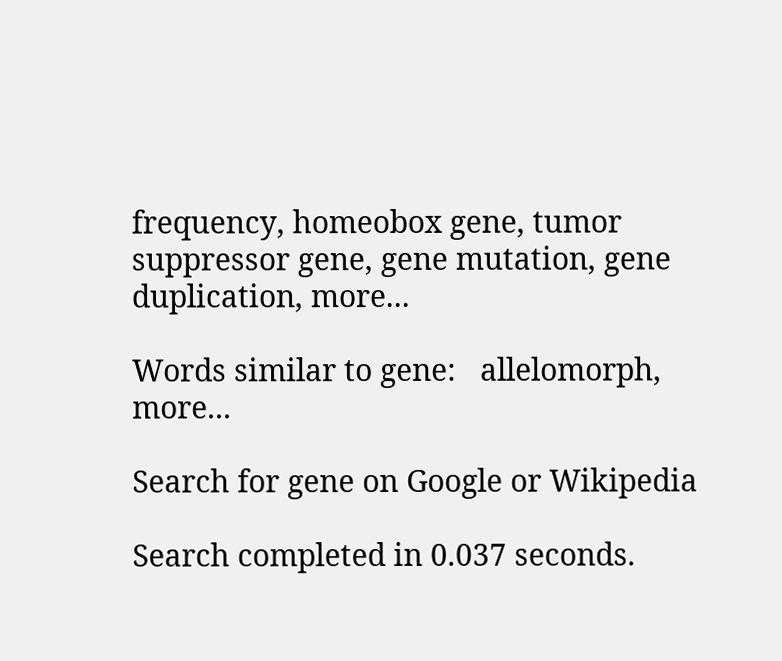frequency, homeobox gene, tumor suppressor gene, gene mutation, gene duplication, more...

Words similar to gene:   allelomorph, more...

Search for gene on Google or Wikipedia

Search completed in 0.037 seconds.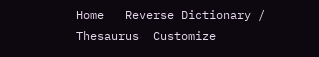Home   Reverse Dictionary / Thesaurus  Customize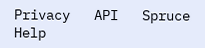Privacy   API   Spruce   Help